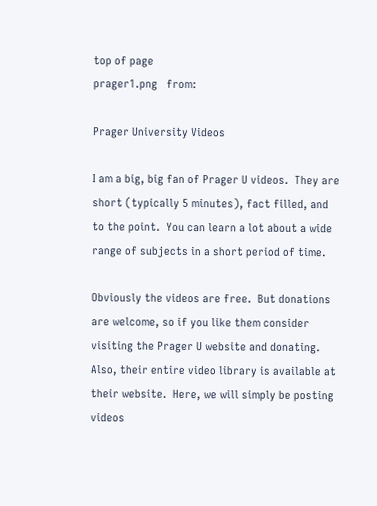top of page
prager1.png   from:

Prager University Videos

I am a big, big fan of Prager U videos.  They are short (typically 5 minutes), fact filled, and to the point.  You can learn a lot about a wide range of subjects in a short period of time.

Obviously the videos are free.  But donations are welcome, so if you like them consider visiting the Prager U website and donating.  Also, their entire video library is available at their website.  Here, we will simply be posting videos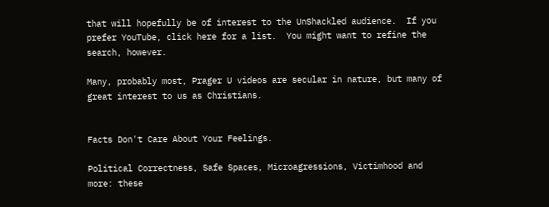that will hopefully be of interest to the UnShackled audience.  If you prefer YouTube, click here for a list.  You might want to refine the search, however.

Many, probably most, Prager U videos are secular in nature, but many of great interest to us as Christians.


Facts Don't Care About Your Feelings.

Political Correctness, Safe Spaces, Microagressions, Victimhood and more: these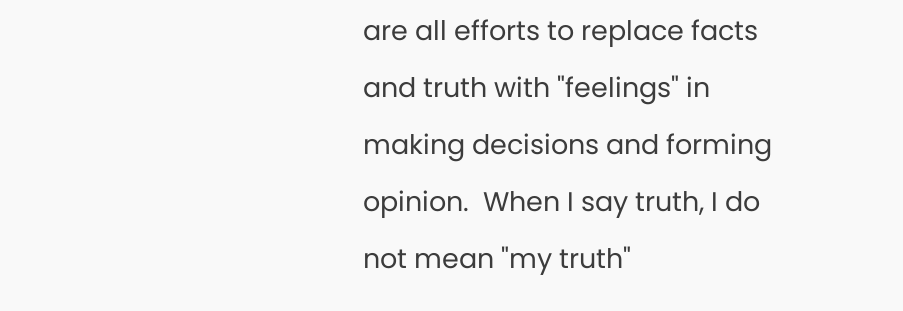are all efforts to replace facts and truth with "feelings" in making decisions and forming opinion.  When I say truth, I do not mean "my truth"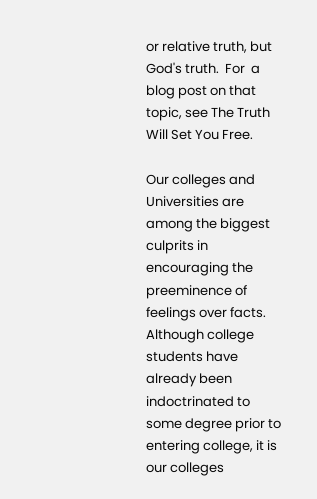or relative truth, but God's truth.  For  a blog post on that topic, see The Truth Will Set You Free.

Our colleges and Universities are among the biggest culprits in encouraging the preeminence of feelings over facts.  Although college students have already been indoctrinated to some degree prior to entering college, it is our colleges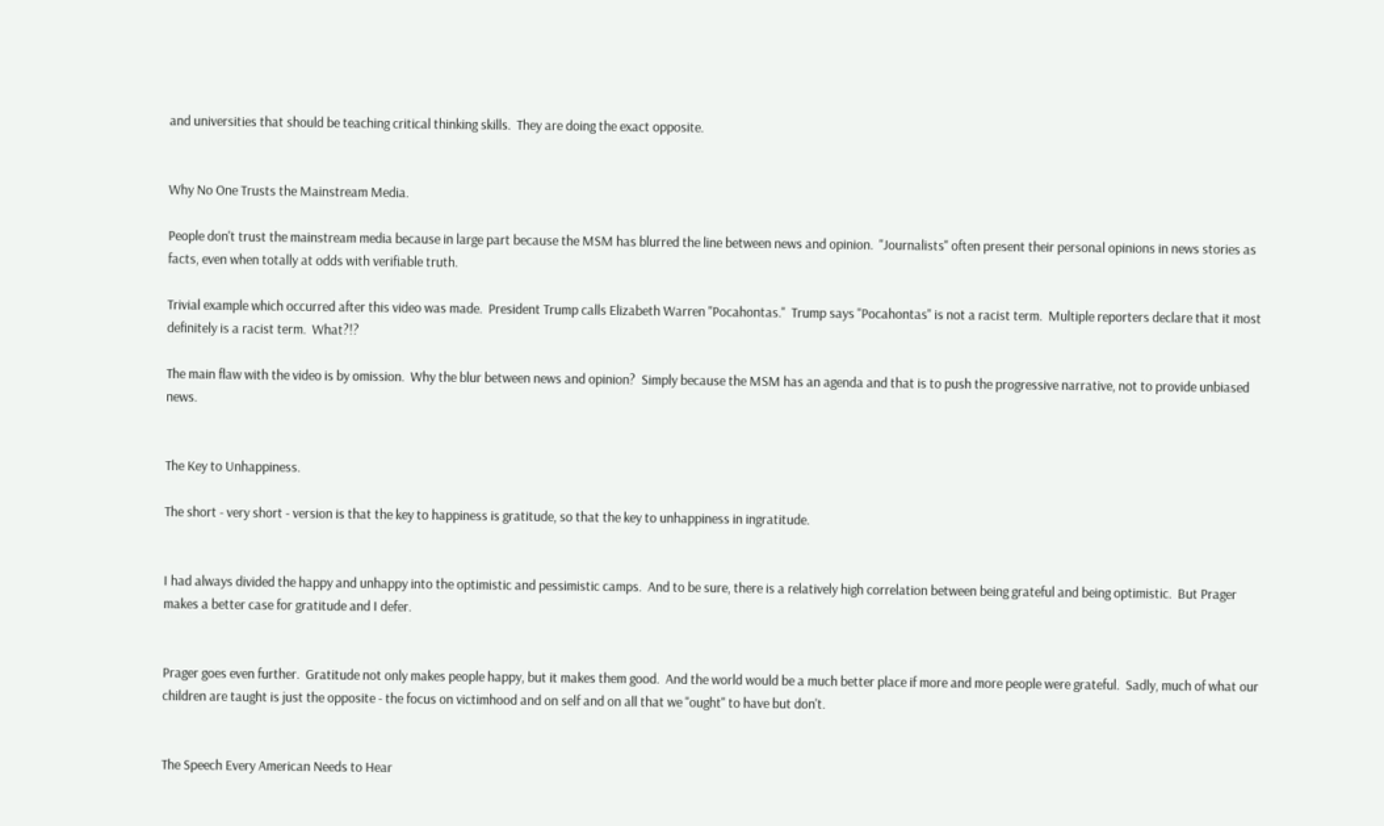and universities that should be teaching critical thinking skills.  They are doing the exact opposite.


Why No One Trusts the Mainstream Media.

People don't trust the mainstream media because in large part because the MSM has blurred the line between news and opinion.  "Journalists" often present their personal opinions in news stories as facts, even when totally at odds with verifiable truth.

Trivial example which occurred after this video was made.  President Trump calls Elizabeth Warren "Pocahontas."  Trump says "Pocahontas" is not a racist term.  Multiple reporters declare that it most definitely is a racist term.  What?!?

The main flaw with the video is by omission.  Why the blur between news and opinion?  Simply because the MSM has an agenda and that is to push the progressive narrative, not to provide unbiased news.


The Key to Unhappiness.

The short - very short - version is that the key to happiness is gratitude, so that the key to unhappiness in ingratitude.


I had always divided the happy and unhappy into the optimistic and pessimistic camps.  And to be sure, there is a relatively high correlation between being grateful and being optimistic.  But Prager makes a better case for gratitude and I defer.


Prager goes even further.  Gratitude not only makes people happy, but it makes them good.  And the world would be a much better place if more and more people were grateful.  Sadly, much of what our children are taught is just the opposite - the focus on victimhood and on self and on all that we "ought" to have but don't.


The Speech Every American Needs to Hear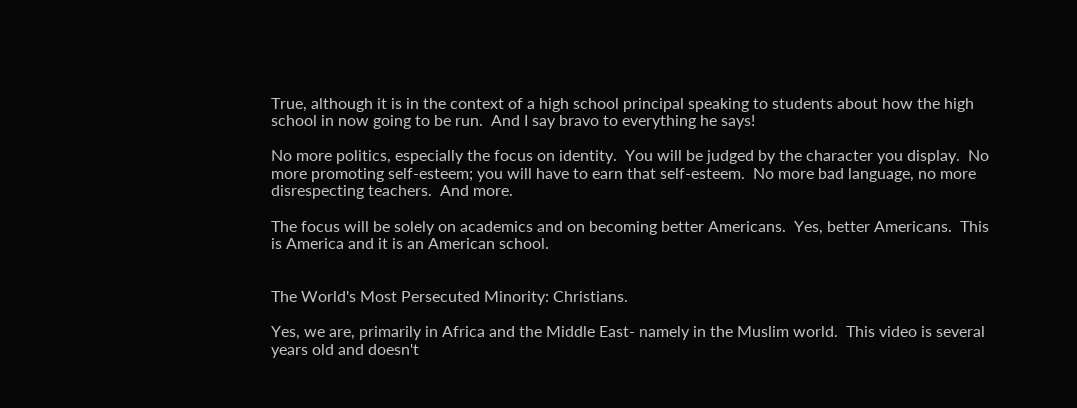True, although it is in the context of a high school principal speaking to students about how the high school in now going to be run.  And I say bravo to everything he says!

No more politics, especially the focus on identity.  You will be judged by the character you display.  No more promoting self-esteem; you will have to earn that self-esteem.  No more bad language, no more disrespecting teachers.  And more.

The focus will be solely on academics and on becoming better Americans.  Yes, better Americans.  This is America and it is an American school.


The World's Most Persecuted Minority: Christians.

Yes, we are, primarily in Africa and the Middle East- namely in the Muslim world.  This video is several years old and doesn't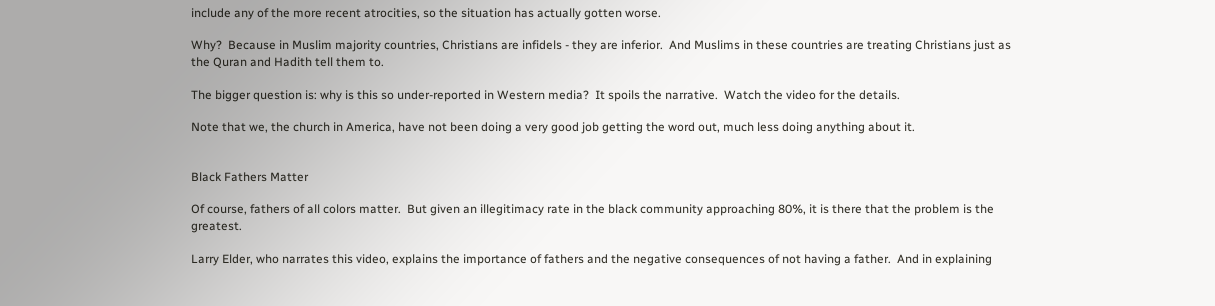include any of the more recent atrocities, so the situation has actually gotten worse.

Why?  Because in Muslim majority countries, Christians are infidels - they are inferior.  And Muslims in these countries are treating Christians just as the Quran and Hadith tell them to.

The bigger question is: why is this so under-reported in Western media?  It spoils the narrative.  Watch the video for the details.

Note that we, the church in America, have not been doing a very good job getting the word out, much less doing anything about it.


Black Fathers Matter

Of course, fathers of all colors matter.  But given an illegitimacy rate in the black community approaching 80%, it is there that the problem is the greatest.

Larry Elder, who narrates this video, explains the importance of fathers and the negative consequences of not having a father.  And in explaining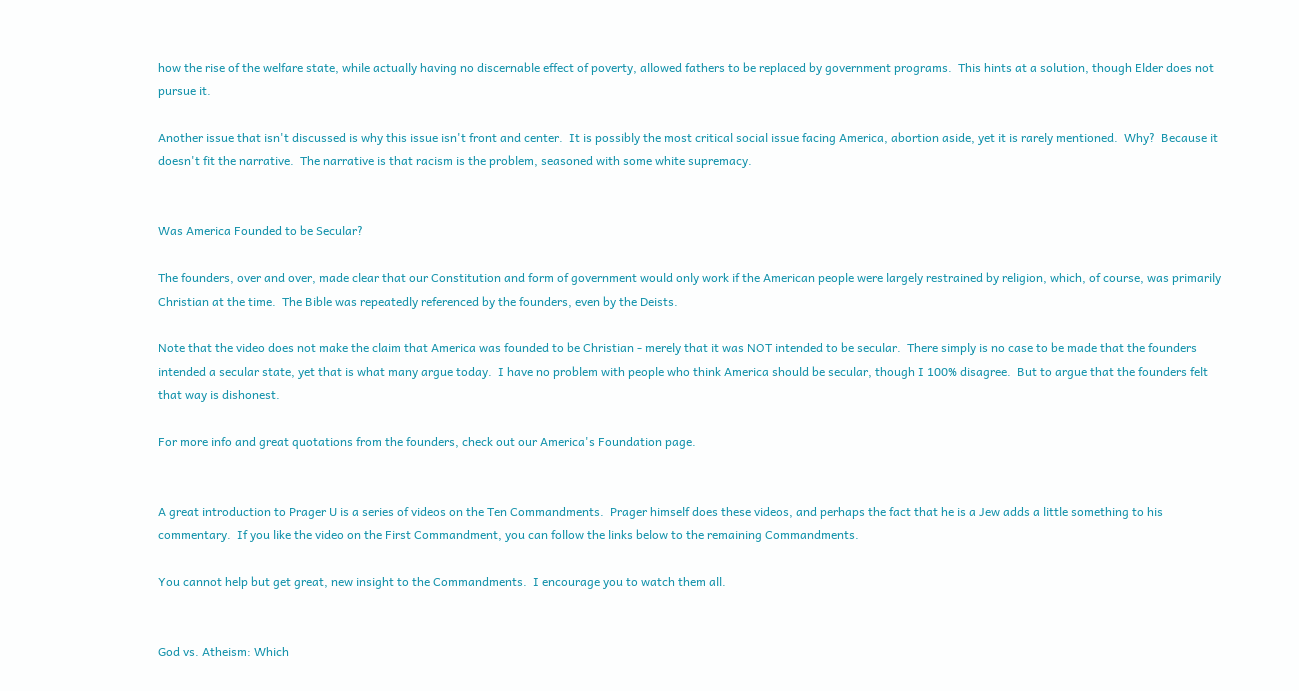how the rise of the welfare state, while actually having no discernable effect of poverty, allowed fathers to be replaced by government programs.  This hints at a solution, though Elder does not pursue it.

Another issue that isn't discussed is why this issue isn't front and center.  It is possibly the most critical social issue facing America, abortion aside, yet it is rarely mentioned.  Why?  Because it doesn't fit the narrative.  The narrative is that racism is the problem, seasoned with some white supremacy.


Was America Founded to be Secular?

The founders, over and over, made clear that our Constitution and form of government would only work if the American people were largely restrained by religion, which, of course, was primarily Christian at the time.  The Bible was repeatedly referenced by the founders, even by the Deists.

Note that the video does not make the claim that America was founded to be Christian - merely that it was NOT intended to be secular.  There simply is no case to be made that the founders intended a secular state, yet that is what many argue today.  I have no problem with people who think America should be secular, though I 100% disagree.  But to argue that the founders felt that way is dishonest.

For more info and great quotations from the founders, check out our America's Foundation page.


A great introduction to Prager U is a series of videos on the Ten Commandments.  Prager himself does these videos, and perhaps the fact that he is a Jew adds a little something to his commentary.  If you like the video on the First Commandment, you can follow the links below to the remaining Commandments.

You cannot help but get great, new insight to the Commandments.  I encourage you to watch them all.


God vs. Atheism: Which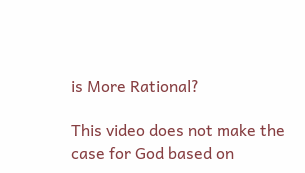is More Rational?

This video does not make the case for God based on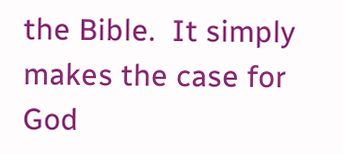the Bible.  It simply makes the case for God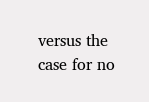versus the case for no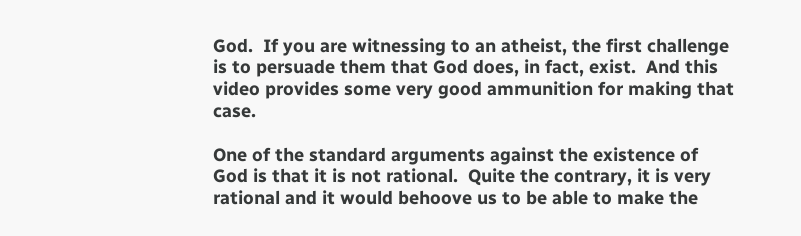God.  If you are witnessing to an atheist, the first challenge is to persuade them that God does, in fact, exist.  And this video provides some very good ammunition for making that case.

One of the standard arguments against the existence of God is that it is not rational.  Quite the contrary, it is very rational and it would behoove us to be able to make the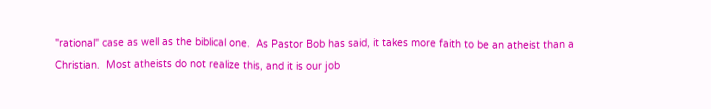"rational" case as well as the biblical one.  As Pastor Bob has said, it takes more faith to be an atheist than a Christian.  Most atheists do not realize this, and it is our job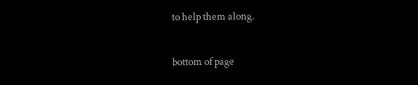to help them along.

bottom of page